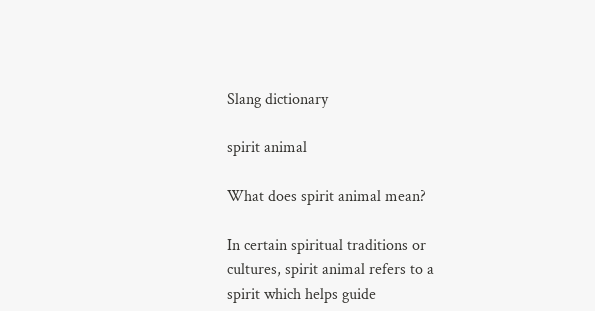Slang dictionary

spirit animal

What does spirit animal mean?

In certain spiritual traditions or cultures, spirit animal refers to a spirit which helps guide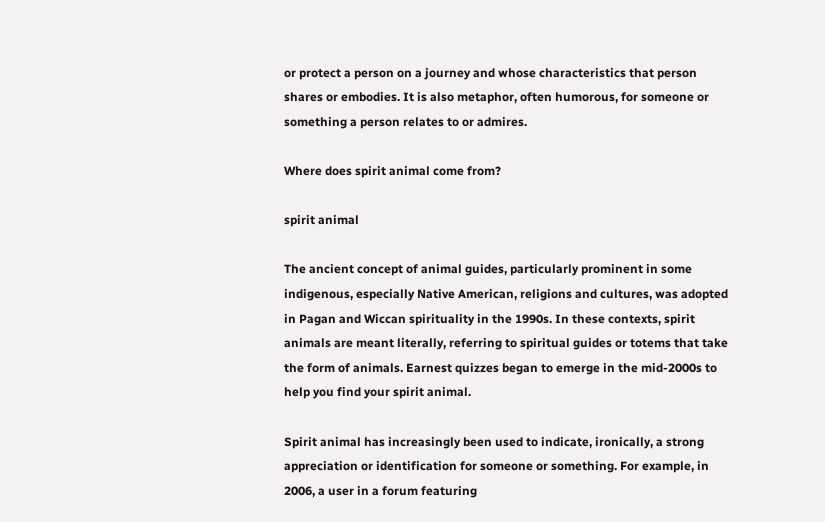or protect a person on a journey and whose characteristics that person shares or embodies. It is also metaphor, often humorous, for someone or something a person relates to or admires.

Where does spirit animal come from?

spirit animal

The ancient concept of animal guides, particularly prominent in some indigenous, especially Native American, religions and cultures, was adopted in Pagan and Wiccan spirituality in the 1990s. In these contexts, spirit animals are meant literally, referring to spiritual guides or totems that take the form of animals. Earnest quizzes began to emerge in the mid-2000s to help you find your spirit animal.

Spirit animal has increasingly been used to indicate, ironically, a strong appreciation or identification for someone or something. For example, in 2006, a user in a forum featuring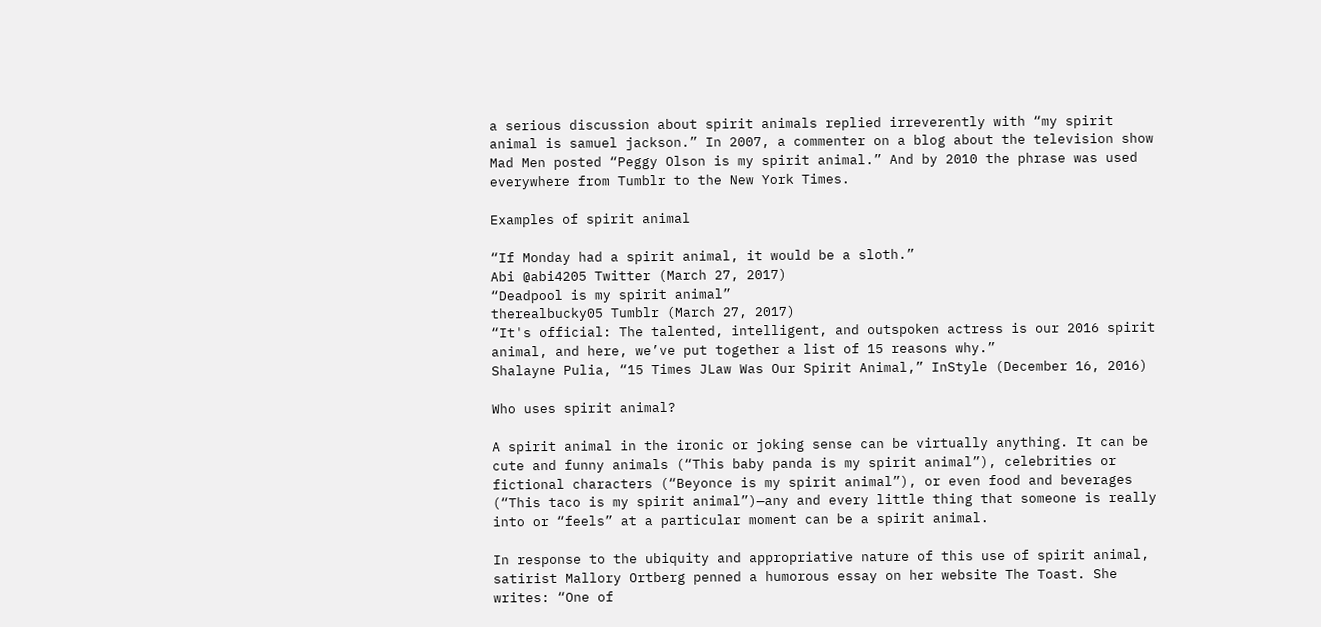a serious discussion about spirit animals replied irreverently with “my spirit animal is samuel jackson.” In 2007, a commenter on a blog about the television show Mad Men posted “Peggy Olson is my spirit animal.” And by 2010 the phrase was used everywhere from Tumblr to the New York Times.

Examples of spirit animal

“If Monday had a spirit animal, it would be a sloth.”
Abi @abi4205 Twitter (March 27, 2017)
“Deadpool is my spirit animal”
therealbucky05 Tumblr (March 27, 2017)
“It's official: The talented, intelligent, and outspoken actress is our 2016 spirit animal, and here, we’ve put together a list of 15 reasons why.”
Shalayne Pulia, “15 Times JLaw Was Our Spirit Animal,” InStyle (December 16, 2016)

Who uses spirit animal?

A spirit animal in the ironic or joking sense can be virtually anything. It can be cute and funny animals (“This baby panda is my spirit animal”), celebrities or fictional characters (“Beyonce is my spirit animal”), or even food and beverages (“This taco is my spirit animal”)—any and every little thing that someone is really into or “feels” at a particular moment can be a spirit animal.

In response to the ubiquity and appropriative nature of this use of spirit animal, satirist Mallory Ortberg penned a humorous essay on her website The Toast. She writes: “One of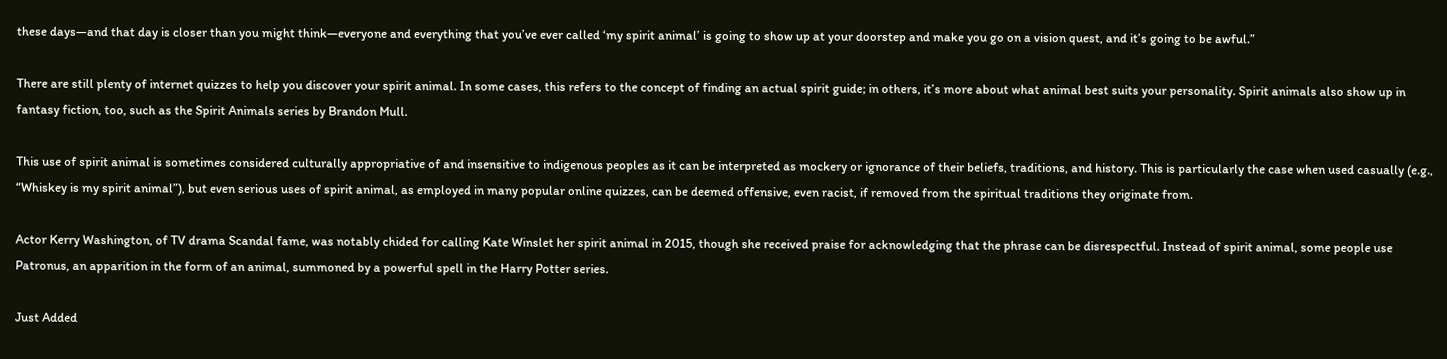these days—and that day is closer than you might think—everyone and everything that you’ve ever called ‘my spirit animal’ is going to show up at your doorstep and make you go on a vision quest, and it’s going to be awful.”

There are still plenty of internet quizzes to help you discover your spirit animal. In some cases, this refers to the concept of finding an actual spirit guide; in others, it’s more about what animal best suits your personality. Spirit animals also show up in fantasy fiction, too, such as the Spirit Animals series by Brandon Mull.

This use of spirit animal is sometimes considered culturally appropriative of and insensitive to indigenous peoples as it can be interpreted as mockery or ignorance of their beliefs, traditions, and history. This is particularly the case when used casually (e.g., “Whiskey is my spirit animal”), but even serious uses of spirit animal, as employed in many popular online quizzes, can be deemed offensive, even racist, if removed from the spiritual traditions they originate from.

Actor Kerry Washington, of TV drama Scandal fame, was notably chided for calling Kate Winslet her spirit animal in 2015, though she received praise for acknowledging that the phrase can be disrespectful. Instead of spirit animal, some people use Patronus, an apparition in the form of an animal, summoned by a powerful spell in the Harry Potter series.

Just Added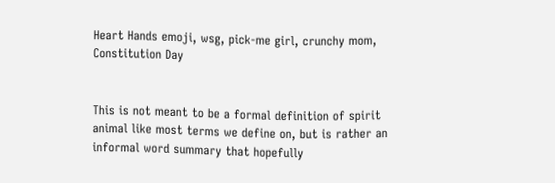Heart Hands emoji, wsg, pick-me girl, crunchy mom, Constitution Day


This is not meant to be a formal definition of spirit animal like most terms we define on, but is rather an informal word summary that hopefully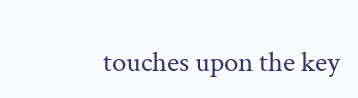touches upon the key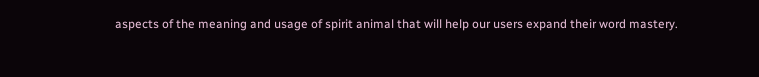aspects of the meaning and usage of spirit animal that will help our users expand their word mastery.